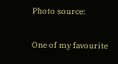Photo source:

One of my favourite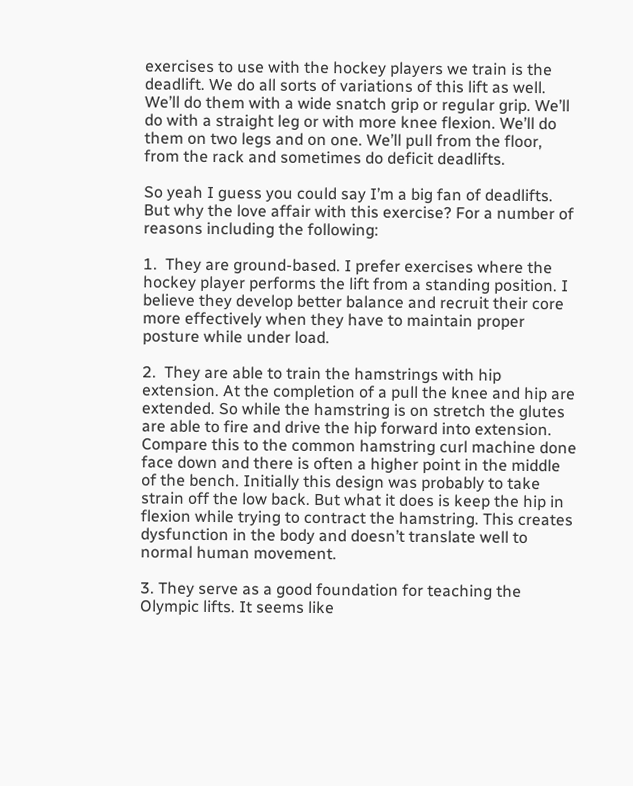exercises to use with the hockey players we train is the deadlift. We do all sorts of variations of this lift as well. We’ll do them with a wide snatch grip or regular grip. We’ll do with a straight leg or with more knee flexion. We’ll do them on two legs and on one. We’ll pull from the floor, from the rack and sometimes do deficit deadlifts.

So yeah I guess you could say I’m a big fan of deadlifts. But why the love affair with this exercise? For a number of reasons including the following:

1.  They are ground-based. I prefer exercises where the hockey player performs the lift from a standing position. I believe they develop better balance and recruit their core more effectively when they have to maintain proper posture while under load.

2.  They are able to train the hamstrings with hip extension. At the completion of a pull the knee and hip are extended. So while the hamstring is on stretch the glutes are able to fire and drive the hip forward into extension. Compare this to the common hamstring curl machine done face down and there is often a higher point in the middle of the bench. Initially this design was probably to take strain off the low back. But what it does is keep the hip in flexion while trying to contract the hamstring. This creates dysfunction in the body and doesn’t translate well to normal human movement.

3. They serve as a good foundation for teaching the Olympic lifts. It seems like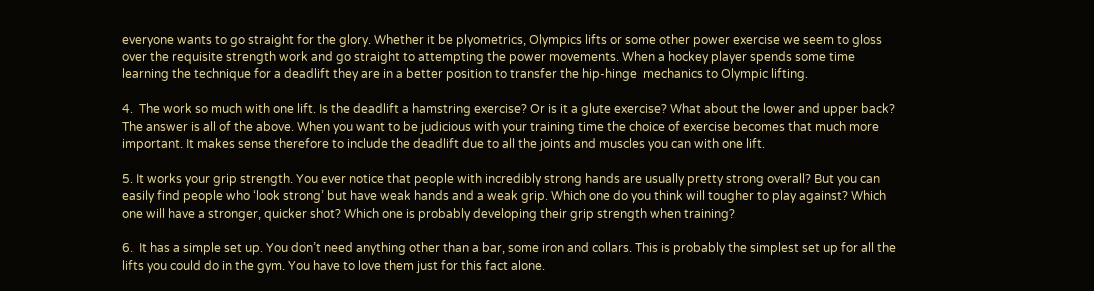everyone wants to go straight for the glory. Whether it be plyometrics, Olympics lifts or some other power exercise we seem to gloss over the requisite strength work and go straight to attempting the power movements. When a hockey player spends some time learning the technique for a deadlift they are in a better position to transfer the hip-hinge  mechanics to Olympic lifting.

4.  The work so much with one lift. Is the deadlift a hamstring exercise? Or is it a glute exercise? What about the lower and upper back? The answer is all of the above. When you want to be judicious with your training time the choice of exercise becomes that much more important. It makes sense therefore to include the deadlift due to all the joints and muscles you can with one lift.

5. It works your grip strength. You ever notice that people with incredibly strong hands are usually pretty strong overall? But you can easily find people who ‘look strong’ but have weak hands and a weak grip. Which one do you think will tougher to play against? Which one will have a stronger, quicker shot? Which one is probably developing their grip strength when training?

6.  It has a simple set up. You don’t need anything other than a bar, some iron and collars. This is probably the simplest set up for all the lifts you could do in the gym. You have to love them just for this fact alone.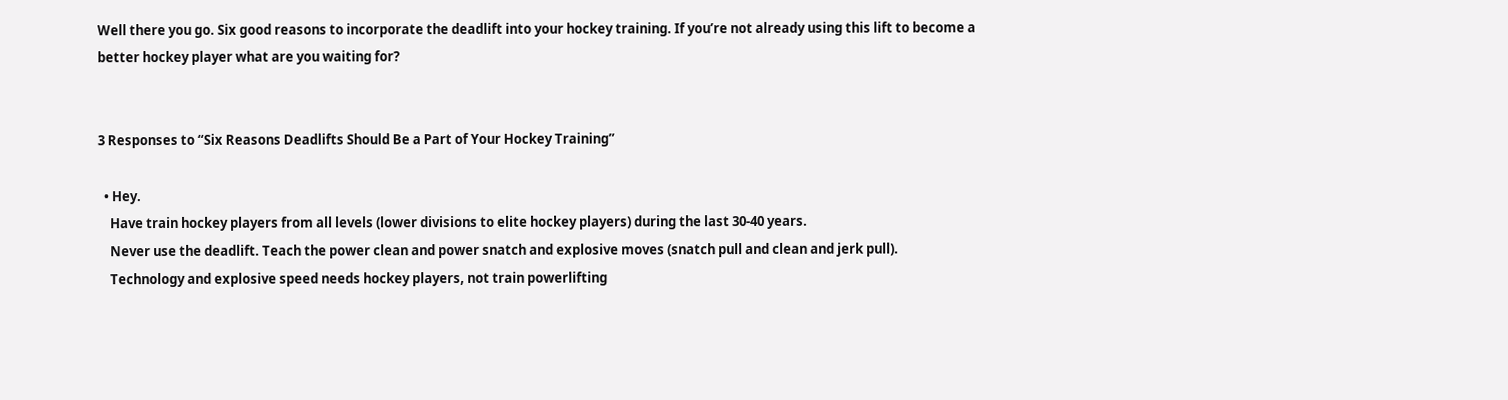Well there you go. Six good reasons to incorporate the deadlift into your hockey training. If you’re not already using this lift to become a better hockey player what are you waiting for?


3 Responses to “Six Reasons Deadlifts Should Be a Part of Your Hockey Training”

  • Hey.
    Have train hockey players from all levels (lower divisions to elite hockey players) during the last 30-40 years.
    Never use the deadlift. Teach the power clean and power snatch and explosive moves (snatch pull and clean and jerk pull).
    Technology and explosive speed needs hockey players, not train powerlifting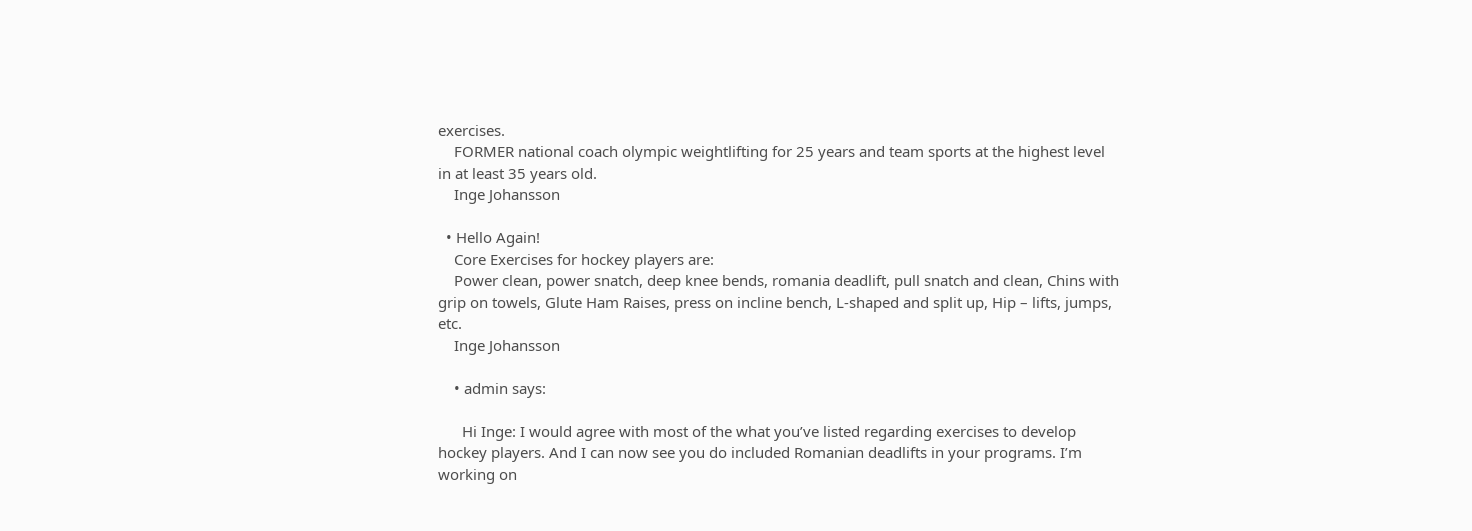exercises.
    FORMER national coach olympic weightlifting for 25 years and team sports at the highest level in at least 35 years old.
    Inge Johansson

  • Hello Again!
    Core Exercises for hockey players are:
    Power clean, power snatch, deep knee bends, romania deadlift, pull snatch and clean, Chins with grip on towels, Glute Ham Raises, press on incline bench, L-shaped and split up, Hip – lifts, jumps, etc.
    Inge Johansson

    • admin says:

      Hi Inge: I would agree with most of the what you’ve listed regarding exercises to develop hockey players. And I can now see you do included Romanian deadlifts in your programs. I’m working on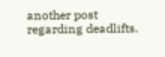another post regarding deadlifts.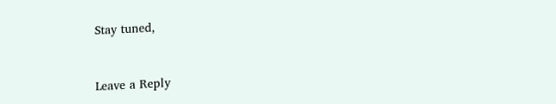Stay tuned,


Leave a Reply